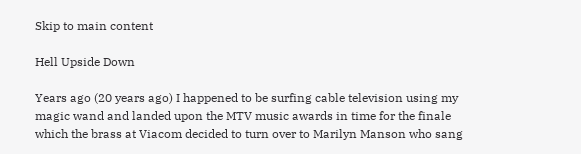Skip to main content

Hell Upside Down

Years ago (20 years ago) I happened to be surfing cable television using my magic wand and landed upon the MTV music awards in time for the finale which the brass at Viacom decided to turn over to Marilyn Manson who sang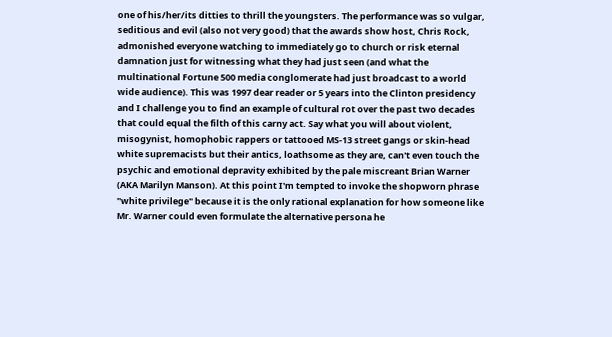one of his/her/its ditties to thrill the youngsters. The performance was so vulgar, seditious and evil (also not very good) that the awards show host, Chris Rock, admonished everyone watching to immediately go to church or risk eternal damnation just for witnessing what they had just seen (and what the multinational Fortune 500 media conglomerate had just broadcast to a world wide audience). This was 1997 dear reader or 5 years into the Clinton presidency and I challenge you to find an example of cultural rot over the past two decades that could equal the filth of this carny act. Say what you will about violent, misogynist, homophobic rappers or tattooed MS-13 street gangs or skin-head white supremacists but their antics, loathsome as they are, can't even touch the psychic and emotional depravity exhibited by the pale miscreant Brian Warner (AKA Marilyn Manson). At this point I'm tempted to invoke the shopworn phrase "white privilege" because it is the only rational explanation for how someone like Mr. Warner could even formulate the alternative persona he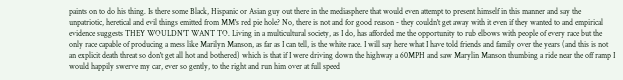paints on to do his thing. Is there some Black, Hispanic or Asian guy out there in the mediasphere that would even attempt to present himself in this manner and say the unpatriotic, heretical and evil things emitted from MM's red pie hole? No, there is not and for good reason - they couldn't get away with it even if they wanted to and empirical evidence suggests THEY WOULDN'T WANT TO. Living in a multicultural society, as I do, has afforded me the opportunity to rub elbows with people of every race but the only race capable of producing a mess like Marilyn Manson, as far as I can tell, is the white race. I will say here what I have told friends and family over the years (and this is not an explicit death threat so don't get all hot and bothered) which is that if I were driving down the highway a 60MPH and saw Marylin Manson thumbing a ride near the off ramp I would happily swerve my car, ever so gently, to the right and run him over at full speed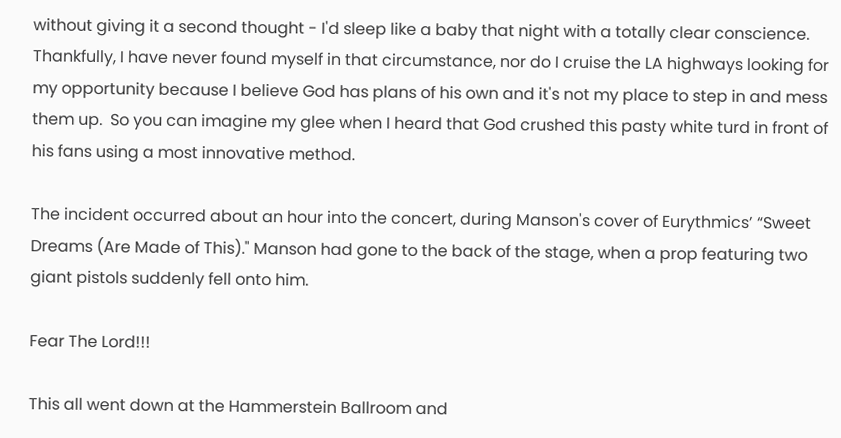without giving it a second thought - I'd sleep like a baby that night with a totally clear conscience. Thankfully, I have never found myself in that circumstance, nor do I cruise the LA highways looking for my opportunity because I believe God has plans of his own and it's not my place to step in and mess them up.  So you can imagine my glee when I heard that God crushed this pasty white turd in front of his fans using a most innovative method.

The incident occurred about an hour into the concert, during Manson's cover of Eurythmics’ “Sweet Dreams (Are Made of This)." Manson had gone to the back of the stage, when a prop featuring two giant pistols suddenly fell onto him.

Fear The Lord!!!

This all went down at the Hammerstein Ballroom and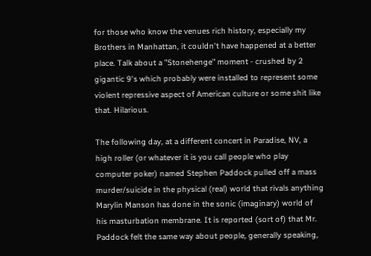for those who know the venues rich history, especially my Brothers in Manhattan, it couldn't have happened at a better place. Talk about a "Stonehenge" moment - crushed by 2 gigantic 9's which probably were installed to represent some violent repressive aspect of American culture or some shit like that. Hilarious.

The following day, at a different concert in Paradise, NV, a high roller (or whatever it is you call people who play computer poker) named Stephen Paddock pulled off a mass murder/suicide in the physical (real) world that rivals anything Marylin Manson has done in the sonic (imaginary) world of his masturbation membrane. It is reported (sort of) that Mr. Paddock felt the same way about people, generally speaking,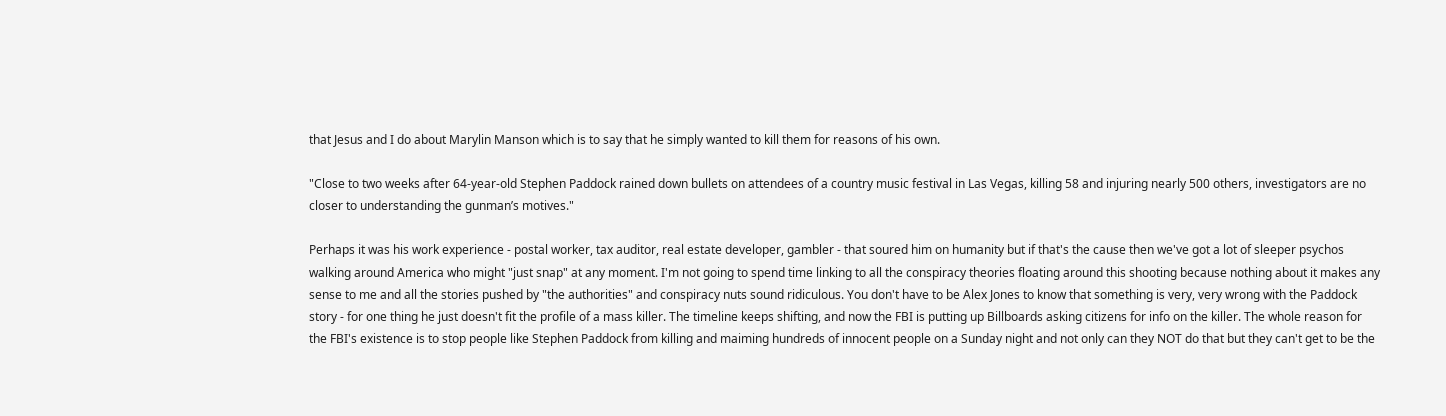that Jesus and I do about Marylin Manson which is to say that he simply wanted to kill them for reasons of his own.

"Close to two weeks after 64-year-old Stephen Paddock rained down bullets on attendees of a country music festival in Las Vegas, killing 58 and injuring nearly 500 others, investigators are no closer to understanding the gunman’s motives."

Perhaps it was his work experience - postal worker, tax auditor, real estate developer, gambler - that soured him on humanity but if that's the cause then we've got a lot of sleeper psychos walking around America who might "just snap" at any moment. I'm not going to spend time linking to all the conspiracy theories floating around this shooting because nothing about it makes any sense to me and all the stories pushed by "the authorities" and conspiracy nuts sound ridiculous. You don't have to be Alex Jones to know that something is very, very wrong with the Paddock story - for one thing he just doesn't fit the profile of a mass killer. The timeline keeps shifting, and now the FBI is putting up Billboards asking citizens for info on the killer. The whole reason for the FBI's existence is to stop people like Stephen Paddock from killing and maiming hundreds of innocent people on a Sunday night and not only can they NOT do that but they can't get to be the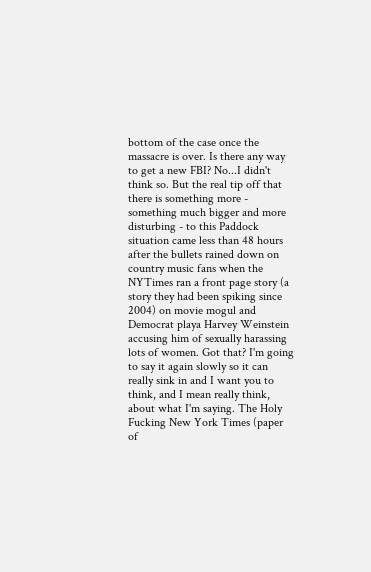bottom of the case once the massacre is over. Is there any way to get a new FBI? No...I didn't think so. But the real tip off that there is something more - something much bigger and more disturbing - to this Paddock situation came less than 48 hours after the bullets rained down on country music fans when the NYTimes ran a front page story (a story they had been spiking since 2004) on movie mogul and Democrat playa Harvey Weinstein accusing him of sexually harassing lots of women. Got that? I'm going to say it again slowly so it can really sink in and I want you to think, and I mean really think, about what I'm saying. The Holy Fucking New York Times (paper of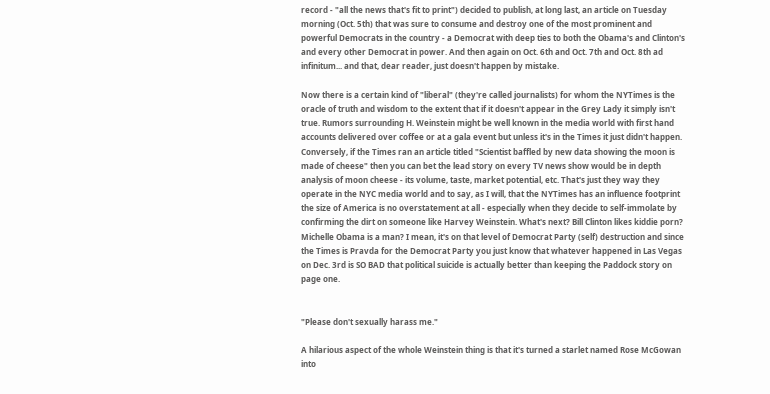record - "all the news that's fit to print") decided to publish, at long last, an article on Tuesday morning (Oct. 5th) that was sure to consume and destroy one of the most prominent and powerful Democrats in the country - a Democrat with deep ties to both the Obama's and Clinton's and every other Democrat in power. And then again on Oct. 6th and Oct. 7th and Oct. 8th ad infinitum... and that, dear reader, just doesn't happen by mistake.

Now there is a certain kind of "liberal" (they're called journalists) for whom the NYTimes is the oracle of truth and wisdom to the extent that if it doesn't appear in the Grey Lady it simply isn't true. Rumors surrounding H. Weinstein might be well known in the media world with first hand accounts delivered over coffee or at a gala event but unless it's in the Times it just didn't happen. Conversely, if the Times ran an article titled "Scientist baffled by new data showing the moon is made of cheese" then you can bet the lead story on every TV news show would be in depth analysis of moon cheese - its volume, taste, market potential, etc. That's just they way they operate in the NYC media world and to say, as I will, that the NYTimes has an influence footprint the size of America is no overstatement at all - especially when they decide to self-immolate by confirming the dirt on someone like Harvey Weinstein. What's next? Bill Clinton likes kiddie porn? Michelle Obama is a man? I mean, it's on that level of Democrat Party (self) destruction and since the Times is Pravda for the Democrat Party you just know that whatever happened in Las Vegas on Dec. 3rd is SO BAD that political suicide is actually better than keeping the Paddock story on page one.


"Please don't sexually harass me."

A hilarious aspect of the whole Weinstein thing is that it's turned a starlet named Rose McGowan into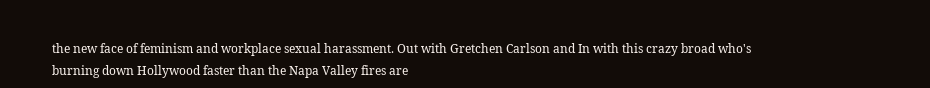the new face of feminism and workplace sexual harassment. Out with Gretchen Carlson and In with this crazy broad who's burning down Hollywood faster than the Napa Valley fires are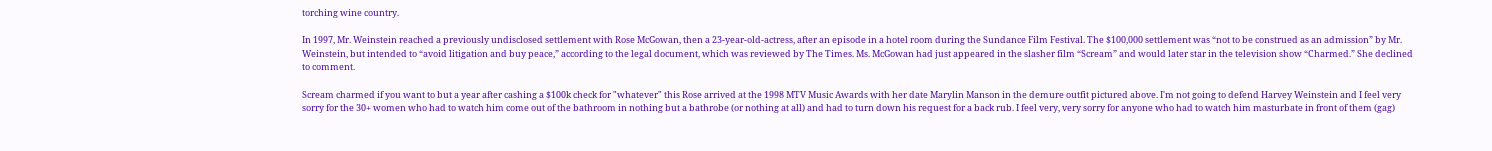torching wine country.

In 1997, Mr. Weinstein reached a previously undisclosed settlement with Rose McGowan, then a 23-year-old-actress, after an episode in a hotel room during the Sundance Film Festival. The $100,000 settlement was “not to be construed as an admission” by Mr. Weinstein, but intended to “avoid litigation and buy peace,” according to the legal document, which was reviewed by The Times. Ms. McGowan had just appeared in the slasher film “Scream” and would later star in the television show “Charmed.” She declined to comment.

Scream charmed if you want to but a year after cashing a $100k check for "whatever" this Rose arrived at the 1998 MTV Music Awards with her date Marylin Manson in the demure outfit pictured above. I'm not going to defend Harvey Weinstein and I feel very sorry for the 30+ women who had to watch him come out of the bathroom in nothing but a bathrobe (or nothing at all) and had to turn down his request for a back rub. I feel very, very sorry for anyone who had to watch him masturbate in front of them (gag)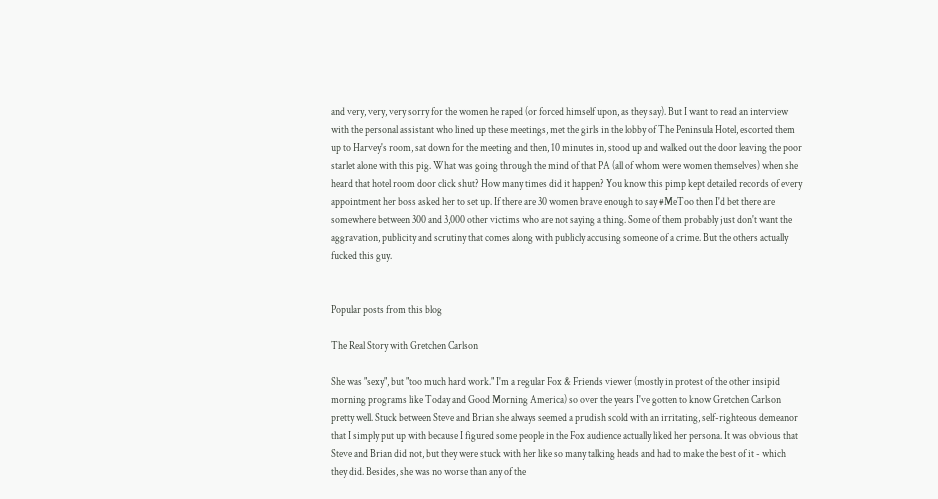and very, very, very sorry for the women he raped (or forced himself upon, as they say). But I want to read an interview with the personal assistant who lined up these meetings, met the girls in the lobby of The Peninsula Hotel, escorted them up to Harvey's room, sat down for the meeting and then, 10 minutes in, stood up and walked out the door leaving the poor starlet alone with this pig. What was going through the mind of that PA (all of whom were women themselves) when she heard that hotel room door click shut? How many times did it happen? You know this pimp kept detailed records of every appointment her boss asked her to set up. If there are 30 women brave enough to say #MeToo then I'd bet there are somewhere between 300 and 3,000 other victims who are not saying a thing. Some of them probably just don't want the aggravation, publicity and scrutiny that comes along with publicly accusing someone of a crime. But the others actually fucked this guy.


Popular posts from this blog

The Real Story with Gretchen Carlson

She was "sexy", but "too much hard work." I'm a regular Fox & Friends viewer (mostly in protest of the other insipid morning programs like Today and Good Morning America) so over the years I've gotten to know Gretchen Carlson pretty well. Stuck between Steve and Brian she always seemed a prudish scold with an irritating, self-righteous demeanor that I simply put up with because I figured some people in the Fox audience actually liked her persona. It was obvious that Steve and Brian did not, but they were stuck with her like so many talking heads and had to make the best of it - which they did. Besides, she was no worse than any of the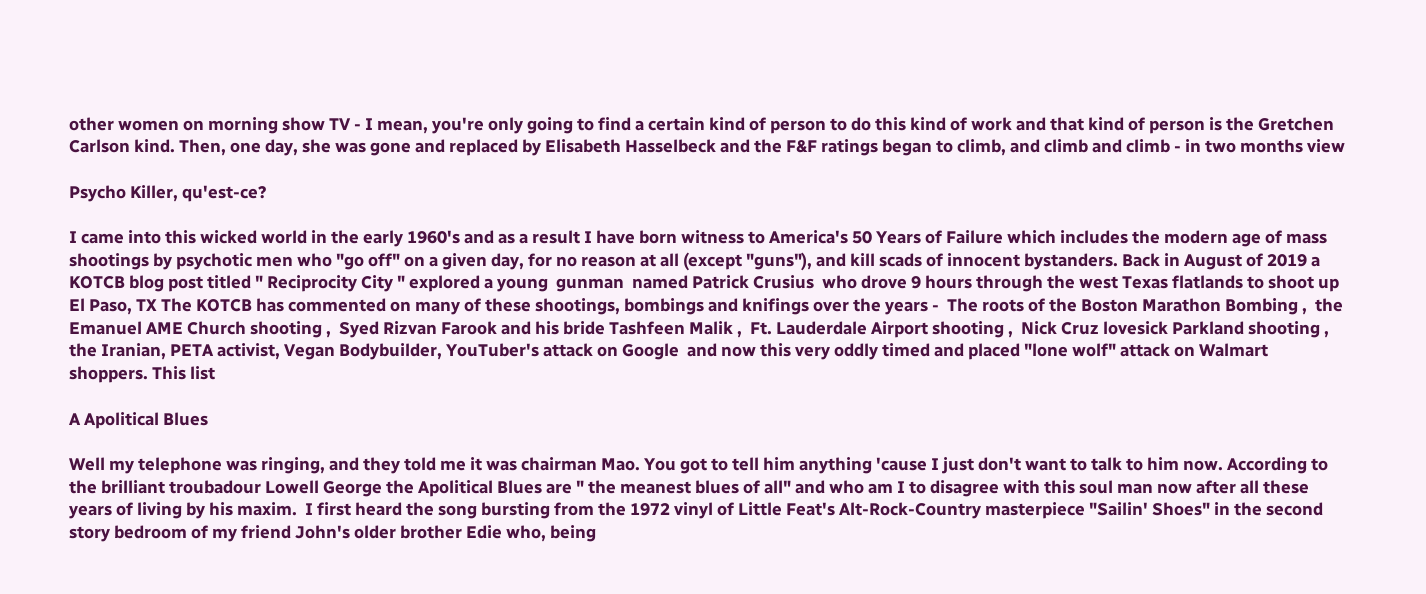other women on morning show TV - I mean, you're only going to find a certain kind of person to do this kind of work and that kind of person is the Gretchen Carlson kind. Then, one day, she was gone and replaced by Elisabeth Hasselbeck and the F&F ratings began to climb, and climb and climb - in two months view

Psycho Killer, qu'est-ce?

I came into this wicked world in the early 1960's and as a result I have born witness to America's 50 Years of Failure which includes the modern age of mass shootings by psychotic men who "go off" on a given day, for no reason at all (except "guns"), and kill scads of innocent bystanders. Back in August of 2019 a KOTCB blog post titled " Reciprocity City " explored a young  gunman  named Patrick Crusius  who drove 9 hours through the west Texas flatlands to shoot up El Paso, TX The KOTCB has commented on many of these shootings, bombings and knifings over the years -  The roots of the Boston Marathon Bombing ,  the Emanuel AME Church shooting ,  Syed Rizvan Farook and his bride Tashfeen Malik ,  Ft. Lauderdale Airport shooting ,  Nick Cruz lovesick Parkland shooting ,  the Iranian, PETA activist, Vegan Bodybuilder, YouTuber's attack on Google  and now this very oddly timed and placed "lone wolf" attack on Walmart shoppers. This list

A Apolitical Blues

Well my telephone was ringing, and they told me it was chairman Mao. You got to tell him anything 'cause I just don't want to talk to him now. According to the brilliant troubadour Lowell George the Apolitical Blues are " the meanest blues of all" and who am I to disagree with this soul man now after all these years of living by his maxim.  I first heard the song bursting from the 1972 vinyl of Little Feat's Alt-Rock-Country masterpiece "Sailin' Shoes" in the second story bedroom of my friend John's older brother Edie who, being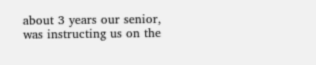about 3 years our senior, was instructing us on the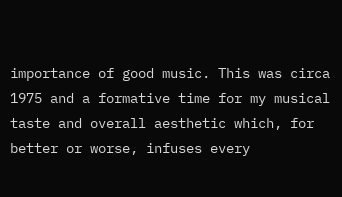importance of good music. This was circa 1975 and a formative time for my musical taste and overall aesthetic which, for better or worse, infuses every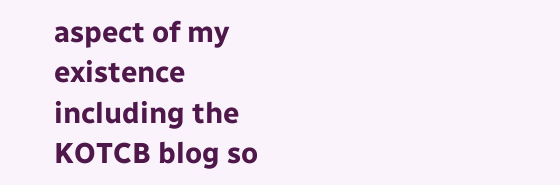aspect of my existence including the KOTCB blog so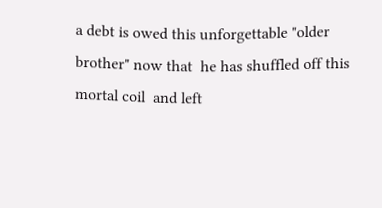a debt is owed this unforgettable "older brother" now that  he has shuffled off this mortal coil  and left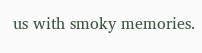us with smoky memories.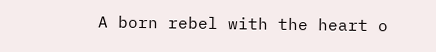A born rebel with the heart o